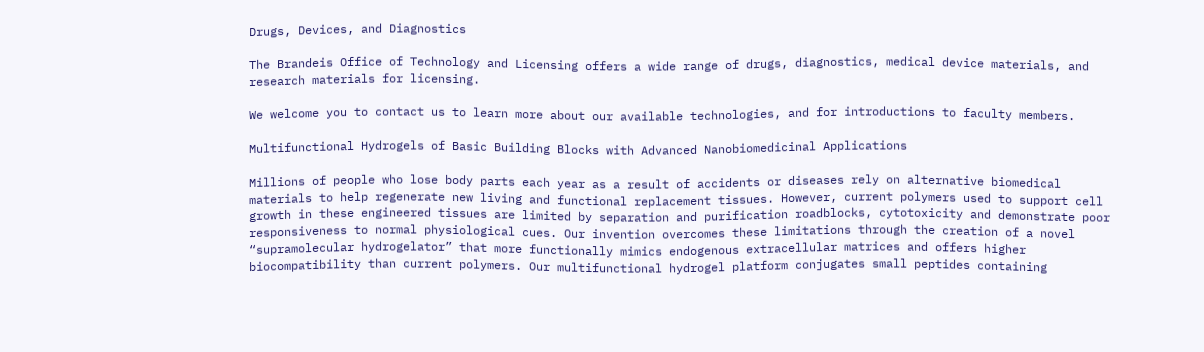Drugs, Devices, and Diagnostics

The Brandeis Office of Technology and Licensing offers a wide range of drugs, diagnostics, medical device materials, and research materials for licensing.

We welcome you to contact us to learn more about our available technologies, and for introductions to faculty members.

Multifunctional Hydrogels of Basic Building Blocks with Advanced Nanobiomedicinal Applications

Millions of people who lose body parts each year as a result of accidents or diseases rely on alternative biomedical materials to help regenerate new living and functional replacement tissues. However, current polymers used to support cell growth in these engineered tissues are limited by separation and purification roadblocks, cytotoxicity and demonstrate poor responsiveness to normal physiological cues. Our invention overcomes these limitations through the creation of a novel “supramolecular hydrogelator” that more functionally mimics endogenous extracellular matrices and offers higher biocompatibility than current polymers. Our multifunctional hydrogel platform conjugates small peptides containing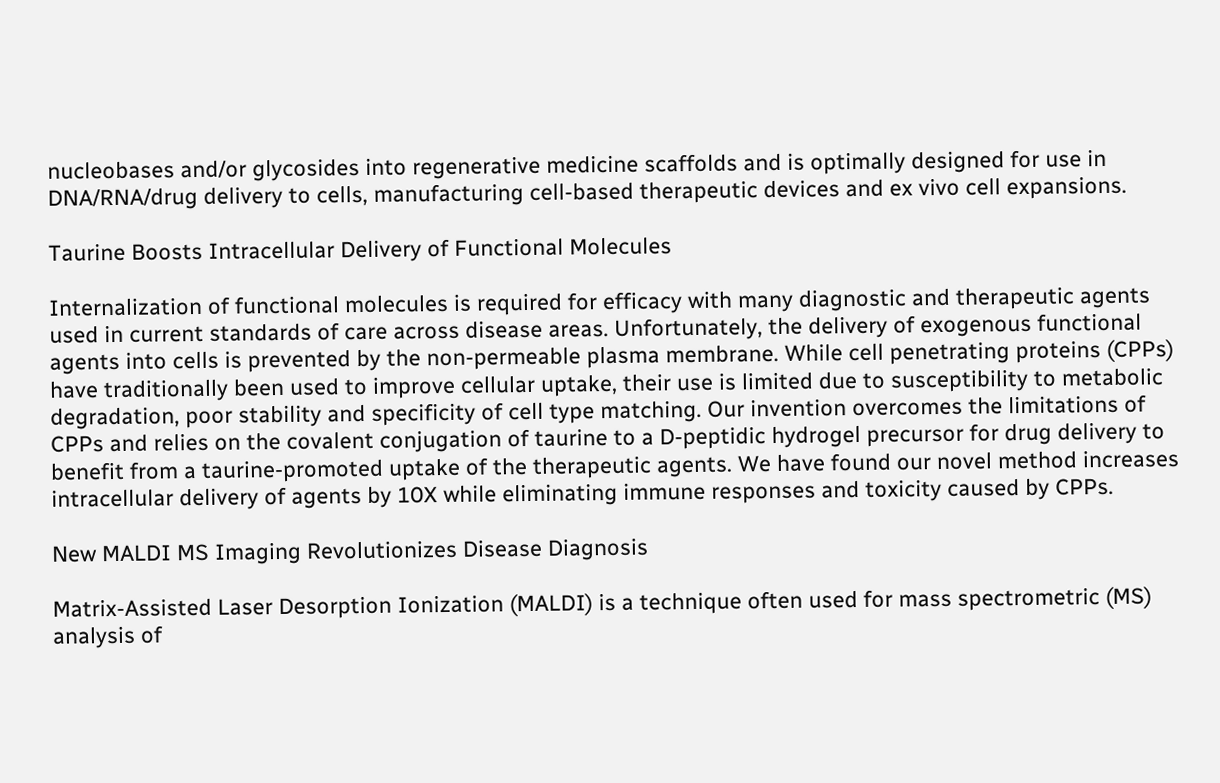nucleobases and/or glycosides into regenerative medicine scaffolds and is optimally designed for use in DNA/RNA/drug delivery to cells, manufacturing cell-based therapeutic devices and ex vivo cell expansions.

Taurine Boosts Intracellular Delivery of Functional Molecules

Internalization of functional molecules is required for efficacy with many diagnostic and therapeutic agents used in current standards of care across disease areas. Unfortunately, the delivery of exogenous functional agents into cells is prevented by the non-permeable plasma membrane. While cell penetrating proteins (CPPs) have traditionally been used to improve cellular uptake, their use is limited due to susceptibility to metabolic degradation, poor stability and specificity of cell type matching. Our invention overcomes the limitations of CPPs and relies on the covalent conjugation of taurine to a D-peptidic hydrogel precursor for drug delivery to benefit from a taurine-promoted uptake of the therapeutic agents. We have found our novel method increases intracellular delivery of agents by 10X while eliminating immune responses and toxicity caused by CPPs.

New MALDI MS Imaging Revolutionizes Disease Diagnosis

Matrix-Assisted Laser Desorption Ionization (MALDI) is a technique often used for mass spectrometric (MS) analysis of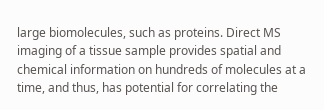large biomolecules, such as proteins. Direct MS imaging of a tissue sample provides spatial and chemical information on hundreds of molecules at a time, and thus, has potential for correlating the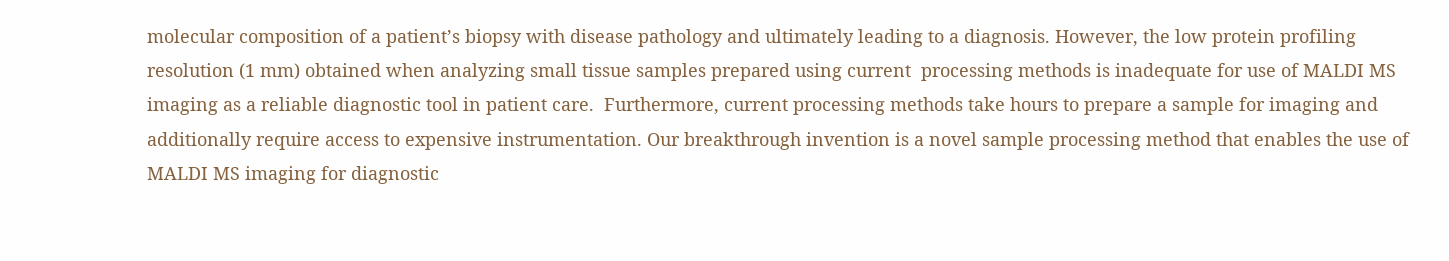molecular composition of a patient’s biopsy with disease pathology and ultimately leading to a diagnosis. However, the low protein profiling resolution (1 mm) obtained when analyzing small tissue samples prepared using current  processing methods is inadequate for use of MALDI MS imaging as a reliable diagnostic tool in patient care.  Furthermore, current processing methods take hours to prepare a sample for imaging and additionally require access to expensive instrumentation. Our breakthrough invention is a novel sample processing method that enables the use of MALDI MS imaging for diagnostic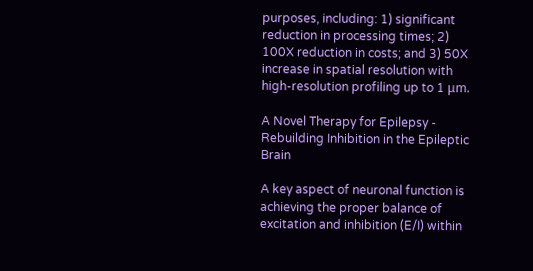purposes, including: 1) significant reduction in processing times; 2) 100X reduction in costs; and 3) 50X increase in spatial resolution with high-resolution profiling up to 1 μm.

A Novel Therapy for Epilepsy - Rebuilding Inhibition in the Epileptic Brain

A key aspect of neuronal function is achieving the proper balance of excitation and inhibition (E/I) within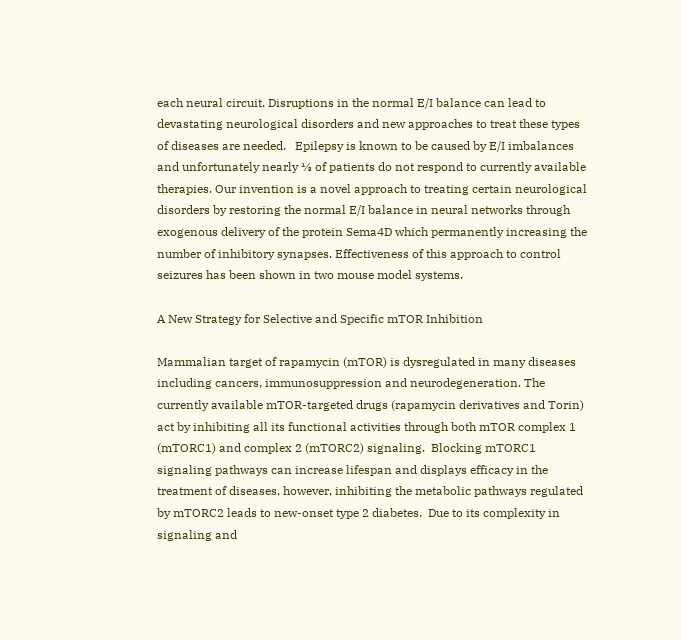each neural circuit. Disruptions in the normal E/I balance can lead to devastating neurological disorders and new approaches to treat these types of diseases are needed.   Epilepsy is known to be caused by E/I imbalances and unfortunately nearly ⅓ of patients do not respond to currently available therapies. Our invention is a novel approach to treating certain neurological disorders by restoring the normal E/I balance in neural networks through exogenous delivery of the protein Sema4D which permanently increasing the number of inhibitory synapses. Effectiveness of this approach to control seizures has been shown in two mouse model systems.

A New Strategy for Selective and Specific mTOR Inhibition

Mammalian target of rapamycin (mTOR) is dysregulated in many diseases including cancers, immunosuppression and neurodegeneration. The currently available mTOR-targeted drugs (rapamycin derivatives and Torin) act by inhibiting all its functional activities through both mTOR complex 1 (mTORC1) and complex 2 (mTORC2) signaling.  Blocking mTORC1 signaling pathways can increase lifespan and displays efficacy in the treatment of diseases, however, inhibiting the metabolic pathways regulated by mTORC2 leads to new-onset type 2 diabetes.  Due to its complexity in signaling and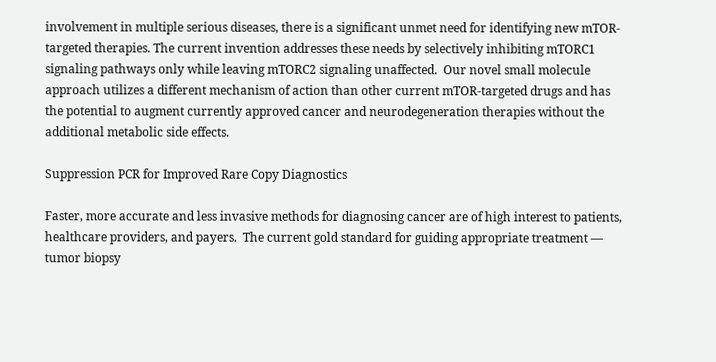involvement in multiple serious diseases, there is a significant unmet need for identifying new mTOR-targeted therapies. The current invention addresses these needs by selectively inhibiting mTORC1 signaling pathways only while leaving mTORC2 signaling unaffected.  Our novel small molecule approach utilizes a different mechanism of action than other current mTOR-targeted drugs and has the potential to augment currently approved cancer and neurodegeneration therapies without the additional metabolic side effects.

Suppression PCR for Improved Rare Copy Diagnostics

Faster, more accurate and less invasive methods for diagnosing cancer are of high interest to patients, healthcare providers, and payers.  The current gold standard for guiding appropriate treatment — tumor biopsy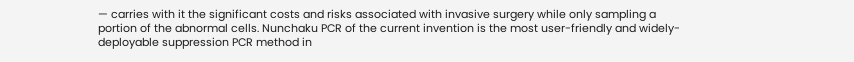— carries with it the significant costs and risks associated with invasive surgery while only sampling a portion of the abnormal cells. Nunchaku PCR of the current invention is the most user-friendly and widely-deployable suppression PCR method in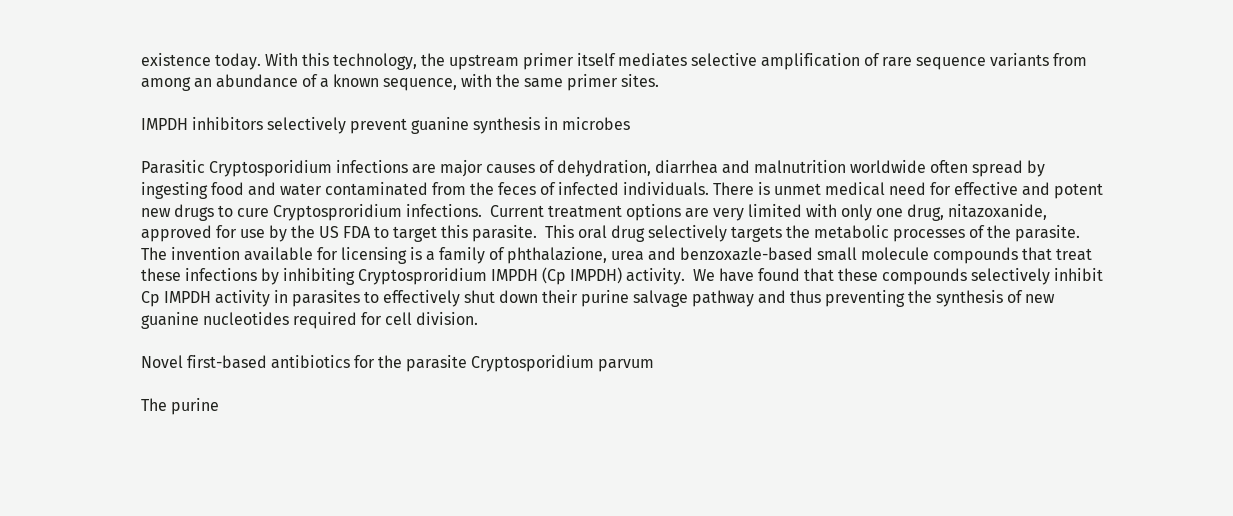existence today. With this technology, the upstream primer itself mediates selective amplification of rare sequence variants from among an abundance of a known sequence, with the same primer sites.

IMPDH inhibitors selectively prevent guanine synthesis in microbes

Parasitic Cryptosporidium infections are major causes of dehydration, diarrhea and malnutrition worldwide often spread by ingesting food and water contaminated from the feces of infected individuals. There is unmet medical need for effective and potent new drugs to cure Cryptosproridium infections.  Current treatment options are very limited with only one drug, nitazoxanide, approved for use by the US FDA to target this parasite.  This oral drug selectively targets the metabolic processes of the parasite. The invention available for licensing is a family of phthalazione, urea and benzoxazle-based small molecule compounds that treat these infections by inhibiting Cryptosproridium IMPDH (Cp IMPDH) activity.  We have found that these compounds selectively inhibit Cp IMPDH activity in parasites to effectively shut down their purine salvage pathway and thus preventing the synthesis of new guanine nucleotides required for cell division.

Novel first-based antibiotics for the parasite Cryptosporidium parvum

The purine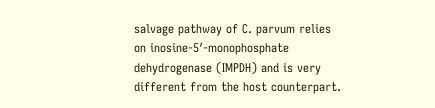salvage pathway of C. parvum relies on inosine-5′-monophosphate dehydrogenase (IMPDH) and is very different from the host counterpart.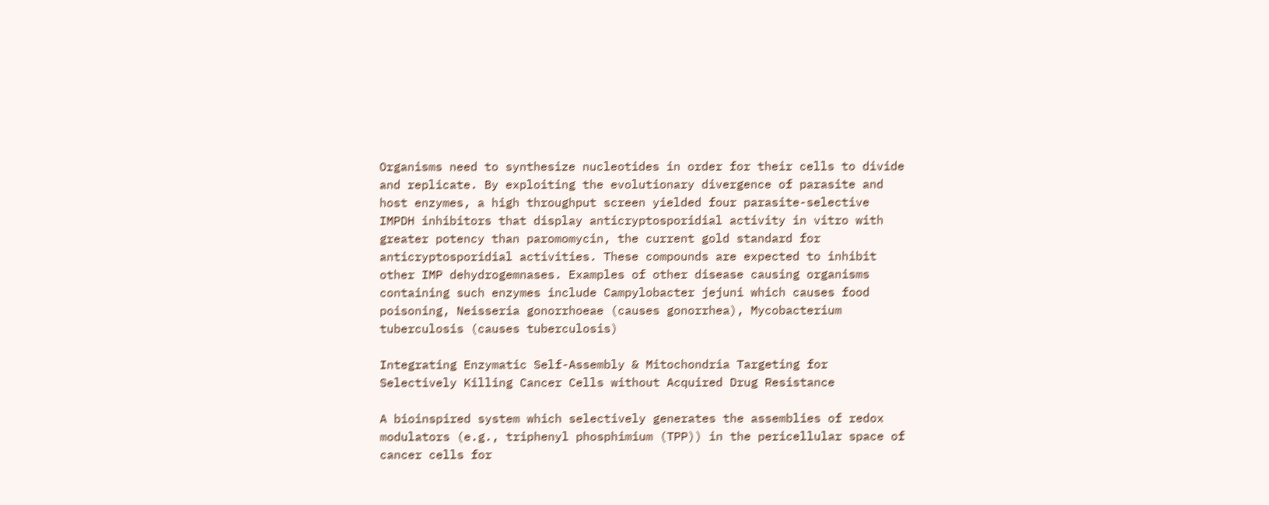Organisms need to synthesize nucleotides in order for their cells to divide and replicate. By exploiting the evolutionary divergence of parasite and host enzymes, a high throughput screen yielded four parasite-selective IMPDH inhibitors that display anticryptosporidial activity in vitro with greater potency than paromomycin, the current gold standard for anticryptosporidial activities. These compounds are expected to inhibit other IMP dehydrogemnases. Examples of other disease causing organisms containing such enzymes include Campylobacter jejuni which causes food poisoning, Neisseria gonorrhoeae (causes gonorrhea), Mycobacterium tuberculosis (causes tuberculosis)

Integrating Enzymatic Self-Assembly & Mitochondria Targeting for Selectively Killing Cancer Cells without Acquired Drug Resistance

A bioinspired system which selectively generates the assemblies of redox modulators (e.g., triphenyl phosphimium (TPP)) in the pericellular space of cancer cells for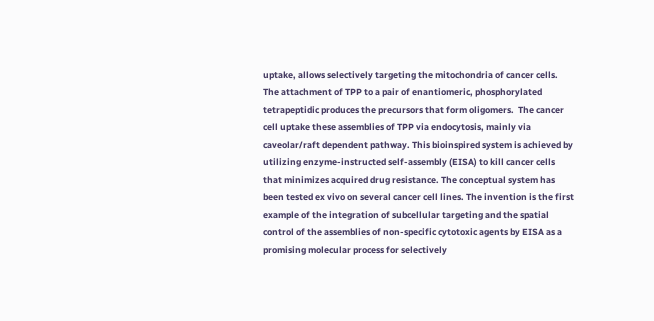uptake, allows selectively targeting the mitochondria of cancer cells. The attachment of TPP to a pair of enantiomeric, phosphorylated tetrapeptidic produces the precursors that form oligomers.  The cancer cell uptake these assemblies of TPP via endocytosis, mainly via caveolar/raft dependent pathway. This bioinspired system is achieved by utilizing enzyme-instructed self-assembly (EISA) to kill cancer cells that minimizes acquired drug resistance. The conceptual system has been tested ex vivo on several cancer cell lines. The invention is the first example of the integration of subcellular targeting and the spatial control of the assemblies of non-specific cytotoxic agents by EISA as a promising molecular process for selectively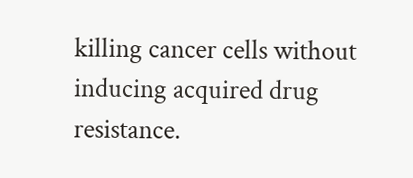killing cancer cells without inducing acquired drug resistance.